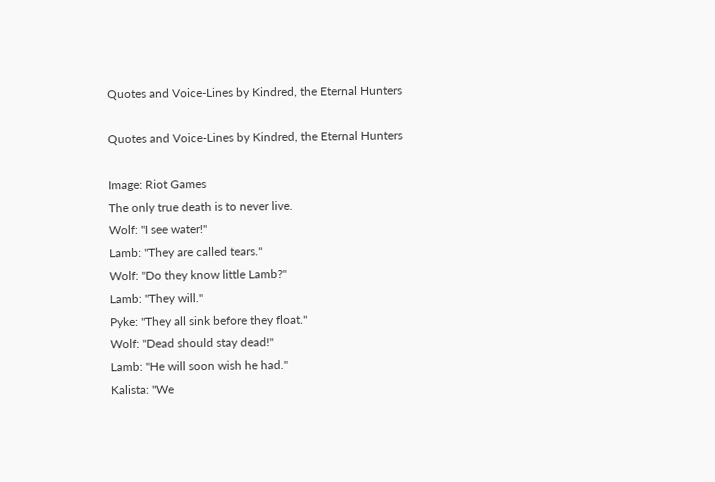Quotes and Voice-Lines by Kindred, the Eternal Hunters

Quotes and Voice-Lines by Kindred, the Eternal Hunters

Image: Riot Games
The only true death is to never live.
Wolf: "I see water!"
Lamb: "They are called tears."
Wolf: "Do they know little Lamb?"
Lamb: "They will."
Pyke: "They all sink before they float."
Wolf: "Dead should stay dead!"
Lamb: "He will soon wish he had."
Kalista: "We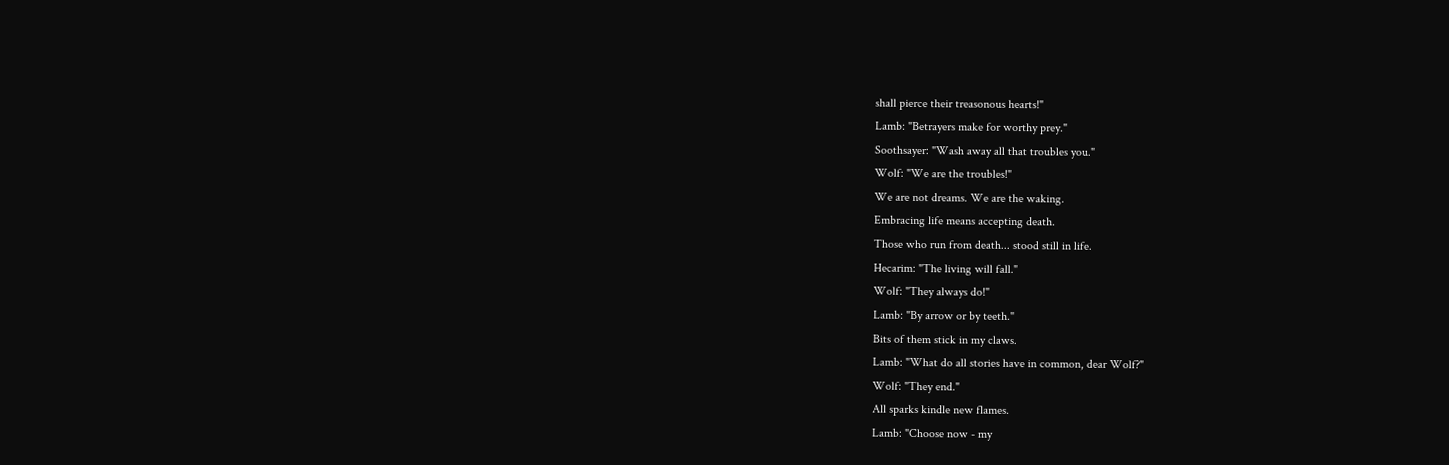shall pierce their treasonous hearts!"
Lamb: "Betrayers make for worthy prey."
Soothsayer: "Wash away all that troubles you."
Wolf: "We are the troubles!"
We are not dreams. We are the waking.
Embracing life means accepting death.
Those who run from death... stood still in life.
Hecarim: "The living will fall."
Wolf: "They always do!"
Lamb: "By arrow or by teeth."
Bits of them stick in my claws.
Lamb: "What do all stories have in common, dear Wolf?"
Wolf: "They end."
All sparks kindle new flames.
Lamb: "Choose now - my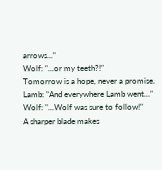arrows..."
Wolf: "...or my teeth?!"
Tomorrow is a hope, never a promise.
Lamb: "And everywhere Lamb went..."
Wolf: "...Wolf was sure to follow!"
A sharper blade makes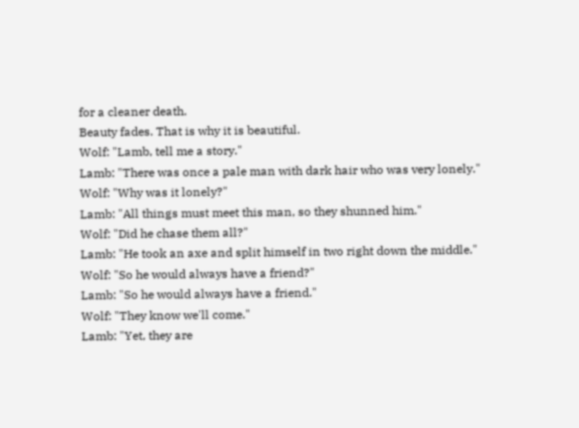for a cleaner death.
Beauty fades. That is why it is beautiful.
Wolf: "Lamb, tell me a story."
Lamb: "There was once a pale man with dark hair who was very lonely."
Wolf: "Why was it lonely?"
Lamb: "All things must meet this man, so they shunned him."
Wolf: "Did he chase them all?"
Lamb: "He took an axe and split himself in two right down the middle."
Wolf: "So he would always have a friend?"
Lamb: "So he would always have a friend."
Wolf: "They know we'll come."
Lamb: "Yet, they are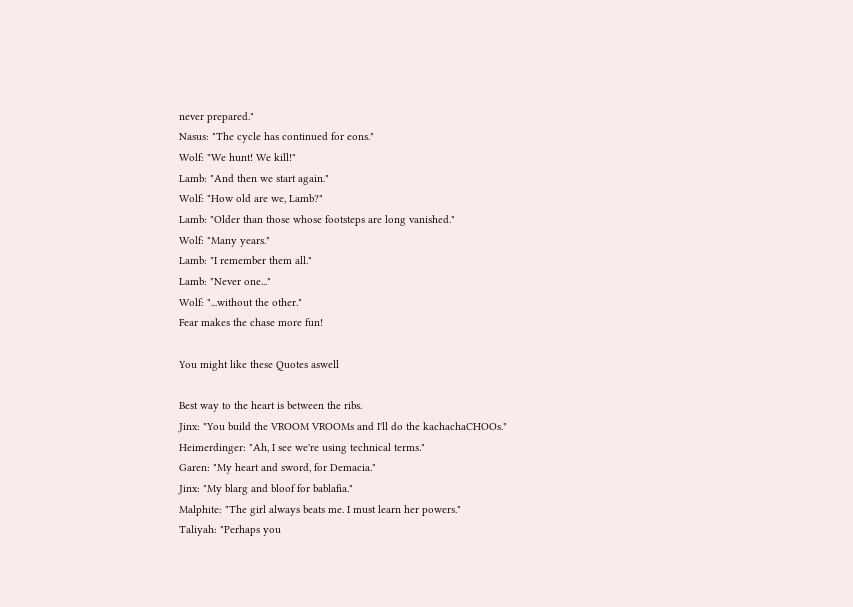never prepared."
Nasus: "The cycle has continued for eons."
Wolf: "We hunt! We kill!"
Lamb: "And then we start again."
Wolf: "How old are we, Lamb?"
Lamb: "Older than those whose footsteps are long vanished."
Wolf: "Many years."
Lamb: "I remember them all."
Lamb: "Never one..."
Wolf: "...without the other."
Fear makes the chase more fun!

You might like these Quotes aswell

Best way to the heart is between the ribs.
Jinx: "You build the VROOM VROOMs and I'll do the kachachaCHOOs."
Heimerdinger: "Ah, I see we're using technical terms."
Garen: "My heart and sword, for Demacia."
Jinx: "My blarg and bloof for bablafia."
Malphite: "The girl always beats me. I must learn her powers."
Taliyah: "Perhaps you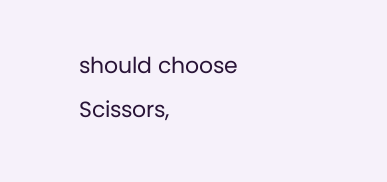should choose Scissors,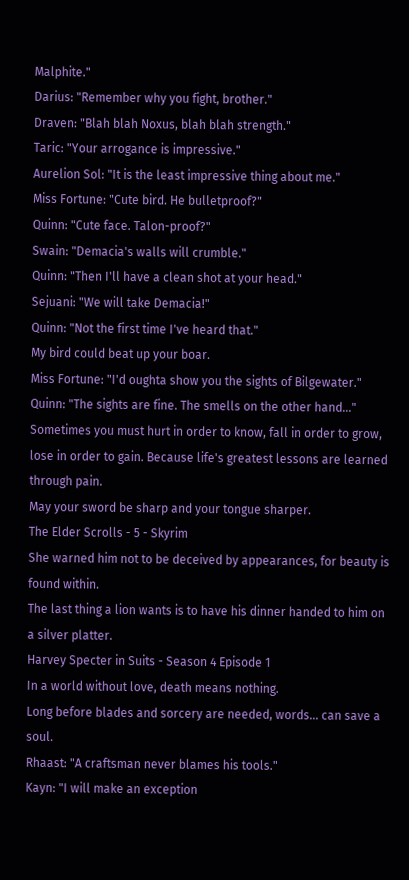Malphite."
Darius: "Remember why you fight, brother."
Draven: "Blah blah Noxus, blah blah strength."
Taric: "Your arrogance is impressive."
Aurelion Sol: "It is the least impressive thing about me."
Miss Fortune: "Cute bird. He bulletproof?"
Quinn: "Cute face. Talon-proof?"
Swain: "Demacia's walls will crumble."
Quinn: "Then I'll have a clean shot at your head."
Sejuani: "We will take Demacia!"
Quinn: "Not the first time I've heard that."
My bird could beat up your boar.
Miss Fortune: "I'd oughta show you the sights of Bilgewater."
Quinn: "The sights are fine. The smells on the other hand..."
Sometimes you must hurt in order to know, fall in order to grow, lose in order to gain. Because life's greatest lessons are learned through pain.
May your sword be sharp and your tongue sharper.
The Elder Scrolls - 5 - Skyrim
She warned him not to be deceived by appearances, for beauty is found within.
The last thing a lion wants is to have his dinner handed to him on a silver platter.
Harvey Specter in Suits - Season 4 Episode 1
In a world without love, death means nothing.
Long before blades and sorcery are needed, words... can save a soul.
Rhaast: "A craftsman never blames his tools."
Kayn: "I will make an exception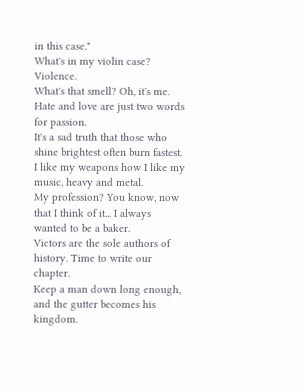in this case."
What's in my violin case? Violence.
What's that smell? Oh, it's me.
Hate and love are just two words for passion.
It's a sad truth that those who shine brightest often burn fastest.
I like my weapons how I like my music, heavy and metal.
My profession? You know, now that I think of it... I always wanted to be a baker.
Victors are the sole authors of history. Time to write our chapter.
Keep a man down long enough, and the gutter becomes his kingdom.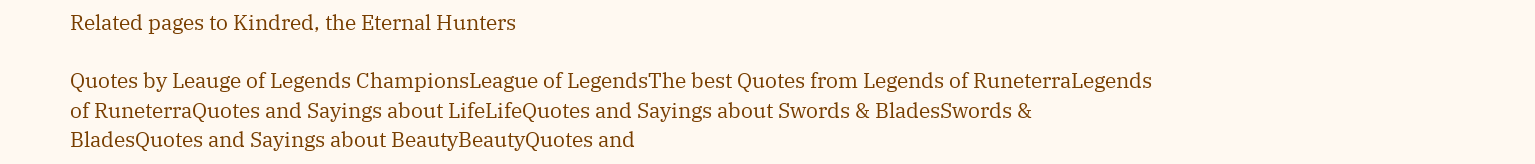Related pages to Kindred, the Eternal Hunters

Quotes by Leauge of Legends ChampionsLeague of LegendsThe best Quotes from Legends of RuneterraLegends of RuneterraQuotes and Sayings about LifeLifeQuotes and Sayings about Swords & BladesSwords & BladesQuotes and Sayings about BeautyBeautyQuotes and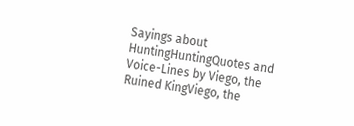Sayings about HuntingHuntingQuotes and Voice-Lines by Viego, the Ruined KingViego, the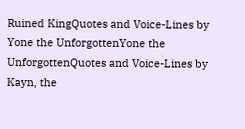Ruined KingQuotes and Voice-Lines by Yone the UnforgottenYone the UnforgottenQuotes and Voice-Lines by Kayn, the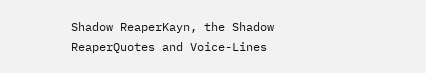Shadow ReaperKayn, the Shadow ReaperQuotes and Voice-Lines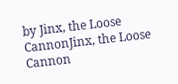by Jinx, the Loose CannonJinx, the Loose Cannon